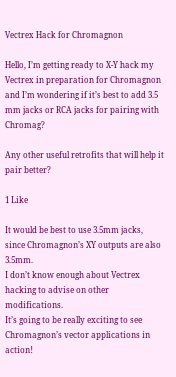Vectrex Hack for Chromagnon

Hello, I’m getting ready to X-Y hack my Vectrex in preparation for Chromagnon and I’m wondering if it’s best to add 3.5 mm jacks or RCA jacks for pairing with Chromag?

Any other useful retrofits that will help it pair better?

1 Like

It would be best to use 3.5mm jacks, since Chromagnon’s XY outputs are also 3.5mm.
I don’t know enough about Vectrex hacking to advise on other modifications.
It’s going to be really exciting to see Chromagnon’s vector applications in action!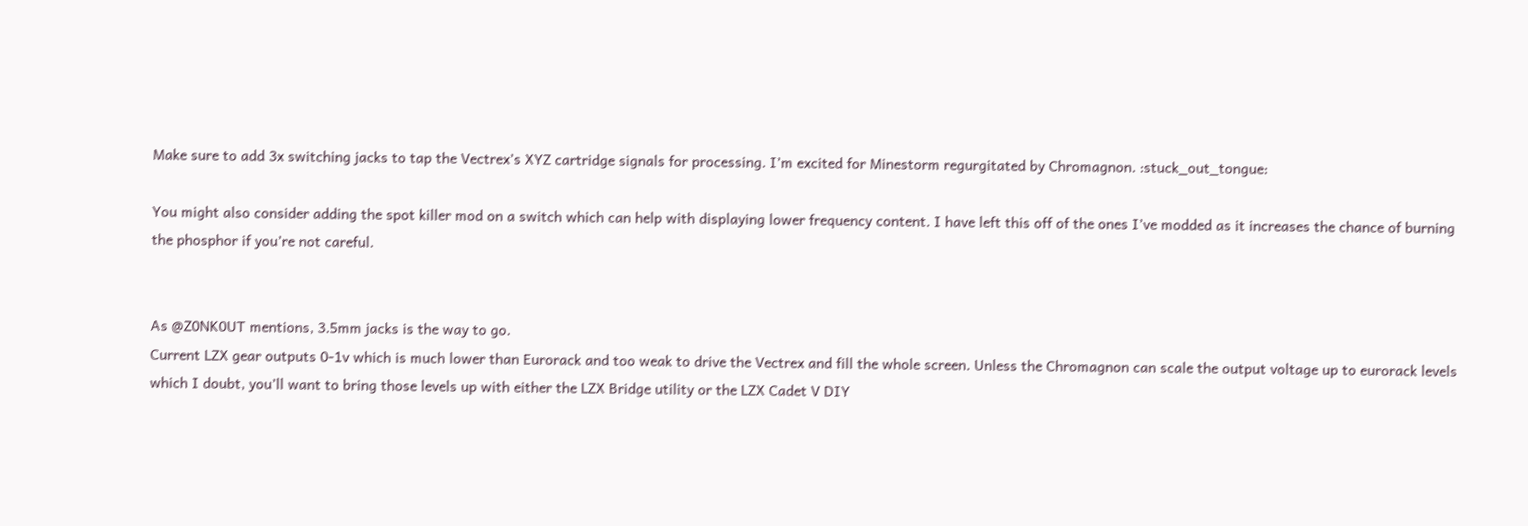Make sure to add 3x switching jacks to tap the Vectrex’s XYZ cartridge signals for processing. I’m excited for Minestorm regurgitated by Chromagnon. :stuck_out_tongue:

You might also consider adding the spot killer mod on a switch which can help with displaying lower frequency content. I have left this off of the ones I’ve modded as it increases the chance of burning the phosphor if you’re not careful.


As @Z0NK0UT mentions, 3.5mm jacks is the way to go.
Current LZX gear outputs 0-1v which is much lower than Eurorack and too weak to drive the Vectrex and fill the whole screen. Unless the Chromagnon can scale the output voltage up to eurorack levels which I doubt, you’ll want to bring those levels up with either the LZX Bridge utility or the LZX Cadet V DIY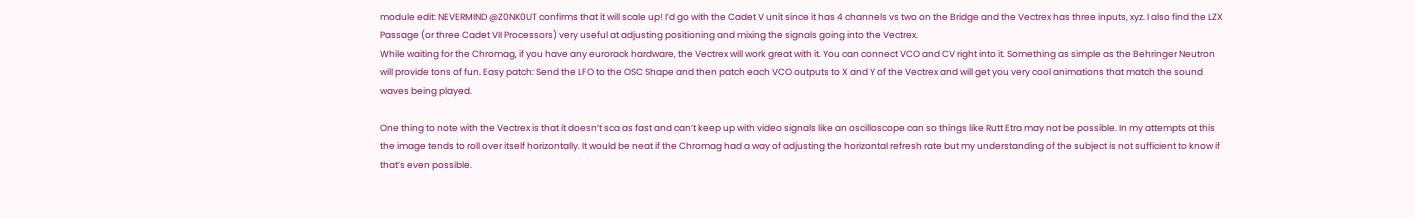module edit: NEVERMIND @Z0NK0UT confirms that it will scale up! I’d go with the Cadet V unit since it has 4 channels vs two on the Bridge and the Vectrex has three inputs, xyz. I also find the LZX Passage (or three Cadet VII Processors) very useful at adjusting positioning and mixing the signals going into the Vectrex.
While waiting for the Chromag, if you have any eurorack hardware, the Vectrex will work great with it. You can connect VCO and CV right into it. Something as simple as the Behringer Neutron will provide tons of fun. Easy patch: Send the LFO to the OSC Shape and then patch each VCO outputs to X and Y of the Vectrex and will get you very cool animations that match the sound waves being played.

One thing to note with the Vectrex is that it doesn’t sca as fast and can’t keep up with video signals like an oscilloscope can so things like Rutt Etra may not be possible. In my attempts at this the image tends to roll over itself horizontally. It would be neat if the Chromag had a way of adjusting the horizontal refresh rate but my understanding of the subject is not sufficient to know if that’s even possible.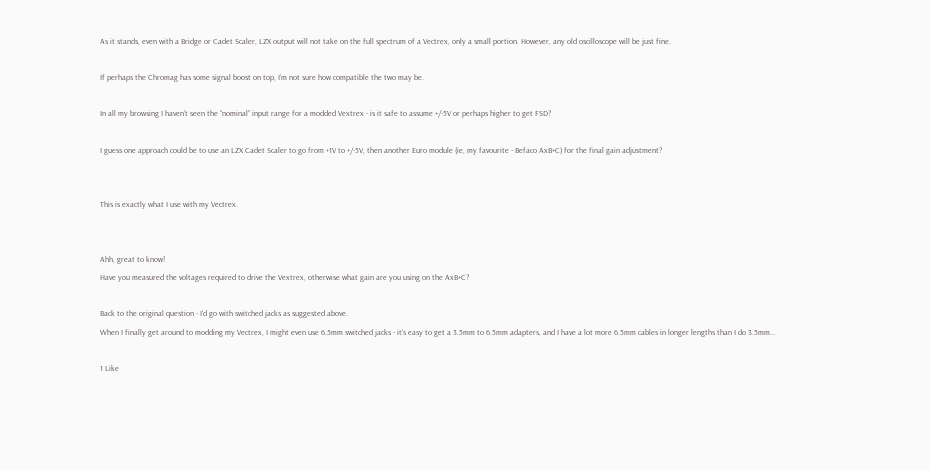As it stands, even with a Bridge or Cadet Scaler, LZX output will not take on the full spectrum of a Vectrex, only a small portion. However, any old oscilloscope will be just fine.

If perhaps the Chromag has some signal boost on top, I’m not sure how compatible the two may be.

In all my browsing I haven’t seen the “nominal” input range for a modded Vextrex - is it safe to assume +/-5V or perhaps higher to get FSD?

I guess one approach could be to use an LZX Cadet Scaler to go from +1V to +/-5V, then another Euro module (ie, my favourite - Befaco AxB+C) for the final gain adjustment?


This is exactly what I use with my Vectrex.


Ahh, great to know!
Have you measured the voltages required to drive the Vextrex, otherwise what gain are you using on the AxB+C?

Back to the original question - I’d go with switched jacks as suggested above.
When I finally get around to modding my Vectrex, I might even use 6.5mm switched jacks - it’s easy to get a 3.5mm to 6.5mm adapters, and I have a lot more 6.5mm cables in longer lengths than I do 3.5mm…

1 Like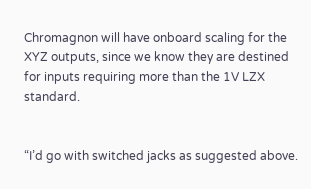Chromagnon will have onboard scaling for the XYZ outputs, since we know they are destined for inputs requiring more than the 1V LZX standard.


“I’d go with switched jacks as suggested above.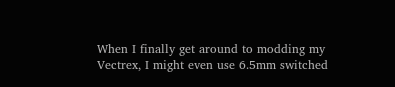When I finally get around to modding my Vectrex, I might even use 6.5mm switched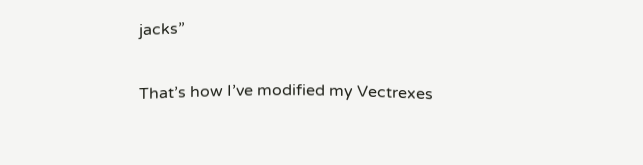jacks”

That’s how I’ve modified my Vectrexes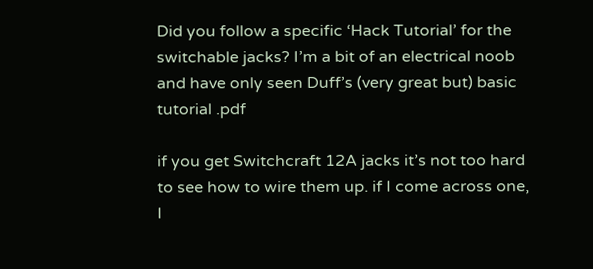Did you follow a specific ‘Hack Tutorial’ for the switchable jacks? I’m a bit of an electrical noob and have only seen Duff’s (very great but) basic tutorial .pdf

if you get Switchcraft 12A jacks it’s not too hard to see how to wire them up. if I come across one, I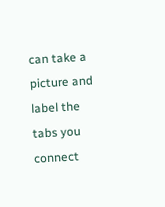can take a picture and label the tabs you connect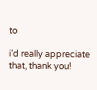to

i’d really appreciate that, thank you!